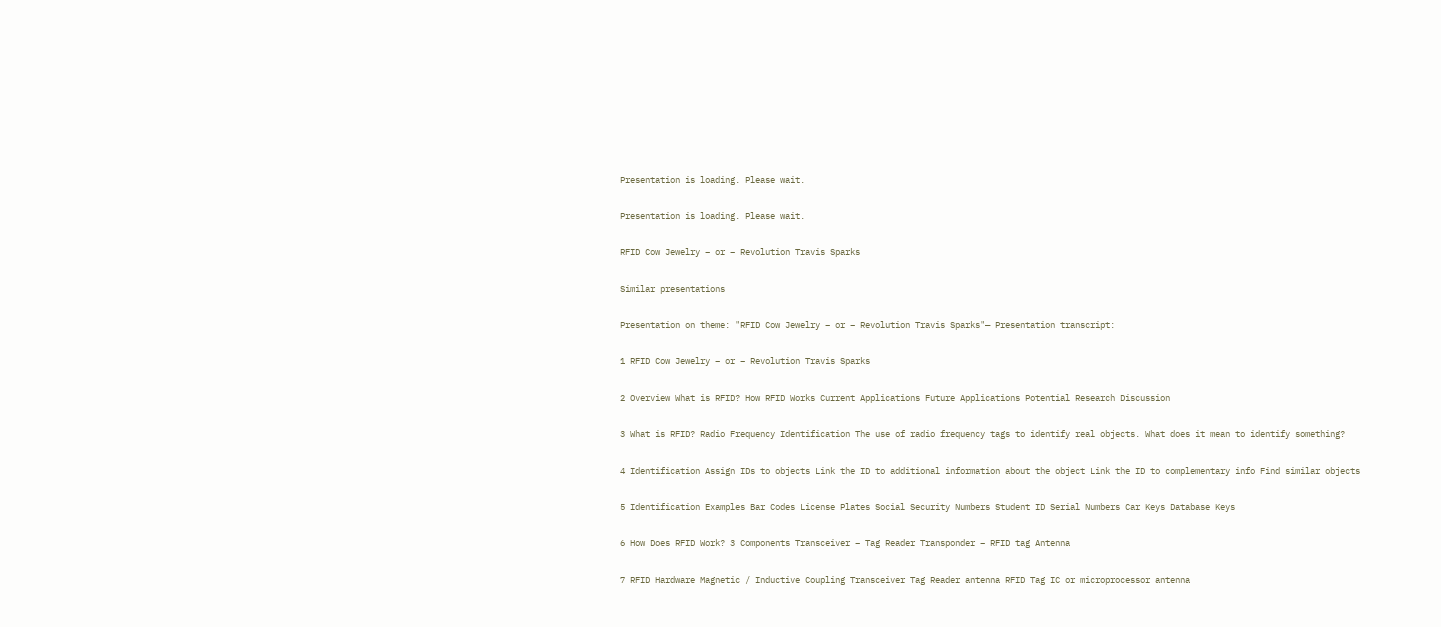Presentation is loading. Please wait.

Presentation is loading. Please wait.

RFID Cow Jewelry – or – Revolution Travis Sparks

Similar presentations

Presentation on theme: "RFID Cow Jewelry – or – Revolution Travis Sparks"— Presentation transcript:

1 RFID Cow Jewelry – or – Revolution Travis Sparks

2 Overview What is RFID? How RFID Works Current Applications Future Applications Potential Research Discussion

3 What is RFID? Radio Frequency Identification The use of radio frequency tags to identify real objects. What does it mean to identify something?

4 Identification Assign IDs to objects Link the ID to additional information about the object Link the ID to complementary info Find similar objects

5 Identification Examples Bar Codes License Plates Social Security Numbers Student ID Serial Numbers Car Keys Database Keys

6 How Does RFID Work? 3 Components Transceiver – Tag Reader Transponder – RFID tag Antenna

7 RFID Hardware Magnetic / Inductive Coupling Transceiver Tag Reader antenna RFID Tag IC or microprocessor antenna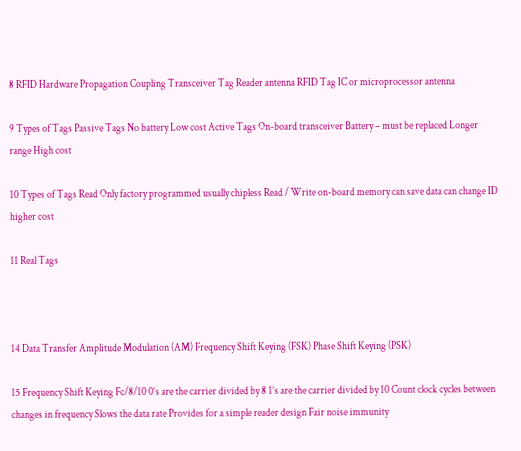8 RFID Hardware Propagation Coupling Transceiver Tag Reader antenna RFID Tag IC or microprocessor antenna

9 Types of Tags Passive Tags No battery Low cost Active Tags On-board transceiver Battery – must be replaced Longer range High cost

10 Types of Tags Read Only factory programmed usually chipless Read / Write on-board memory can save data can change ID higher cost

11 Real Tags



14 Data Transfer Amplitude Modulation (AM) Frequency Shift Keying (FSK) Phase Shift Keying (PSK)

15 Frequency Shift Keying Fc/8/10 0’s are the carrier divided by 8 1’s are the carrier divided by 10 Count clock cycles between changes in frequency Slows the data rate Provides for a simple reader design Fair noise immunity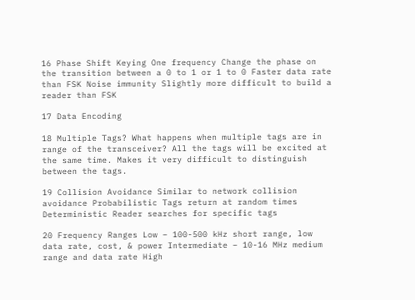16 Phase Shift Keying One frequency Change the phase on the transition between a 0 to 1 or 1 to 0 Faster data rate than FSK Noise immunity Slightly more difficult to build a reader than FSK

17 Data Encoding

18 Multiple Tags? What happens when multiple tags are in range of the transceiver? All the tags will be excited at the same time. Makes it very difficult to distinguish between the tags.

19 Collision Avoidance Similar to network collision avoidance Probabilistic Tags return at random times Deterministic Reader searches for specific tags

20 Frequency Ranges Low – 100-500 kHz short range, low data rate, cost, & power Intermediate – 10-16 MHz medium range and data rate High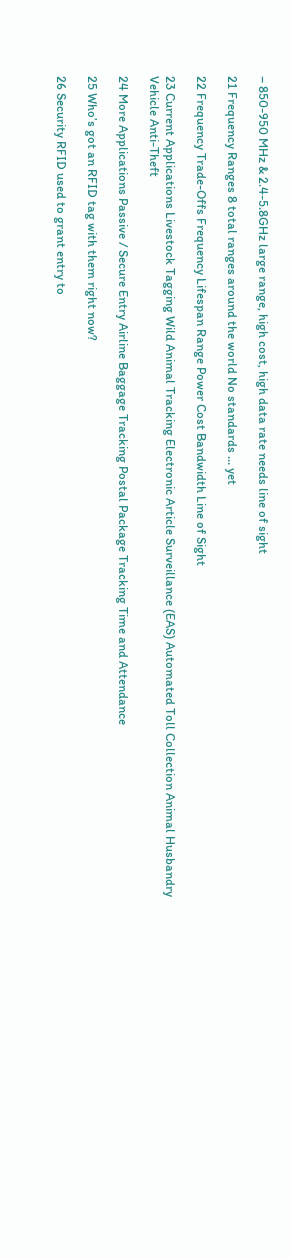– 850-950 MHz & 2.4-5.8GHz large range, high cost, high data rate needs line of sight

21 Frequency Ranges 8 total ranges around the world No standards … yet

22 Frequency Trade-Offs Frequency Lifespan Range Power Cost Bandwidth Line of Sight

23 Current Applications Livestock Tagging Wild Animal Tracking Electronic Article Surveillance (EAS) Automated Toll Collection Animal Husbandry Vehicle Anti-Theft

24 More Applications Passive / Secure Entry Airline Baggage Tracking Postal Package Tracking Time and Attendance

25 Who’s got an RFID tag with them right now?

26 Security RFID used to grant entry to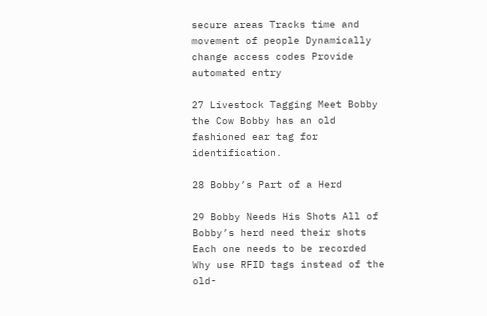secure areas Tracks time and movement of people Dynamically change access codes Provide automated entry

27 Livestock Tagging Meet Bobby the Cow Bobby has an old fashioned ear tag for identification.

28 Bobby’s Part of a Herd

29 Bobby Needs His Shots All of Bobby’s herd need their shots Each one needs to be recorded Why use RFID tags instead of the old-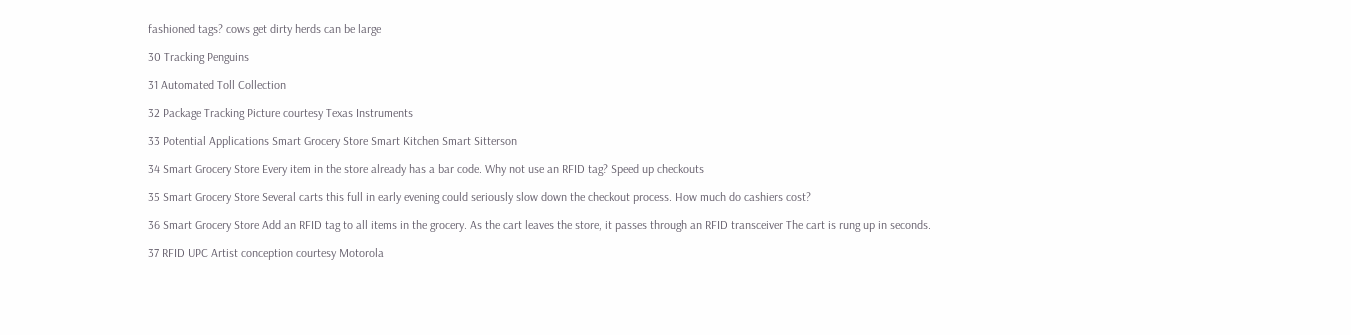fashioned tags? cows get dirty herds can be large

30 Tracking Penguins

31 Automated Toll Collection

32 Package Tracking Picture courtesy Texas Instruments

33 Potential Applications Smart Grocery Store Smart Kitchen Smart Sitterson

34 Smart Grocery Store Every item in the store already has a bar code. Why not use an RFID tag? Speed up checkouts

35 Smart Grocery Store Several carts this full in early evening could seriously slow down the checkout process. How much do cashiers cost?

36 Smart Grocery Store Add an RFID tag to all items in the grocery. As the cart leaves the store, it passes through an RFID transceiver The cart is rung up in seconds.

37 RFID UPC Artist conception courtesy Motorola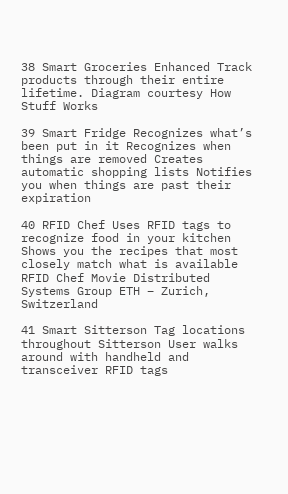38 Smart Groceries Enhanced Track products through their entire lifetime. Diagram courtesy How Stuff Works

39 Smart Fridge Recognizes what’s been put in it Recognizes when things are removed Creates automatic shopping lists Notifies you when things are past their expiration

40 RFID Chef Uses RFID tags to recognize food in your kitchen Shows you the recipes that most closely match what is available RFID Chef Movie Distributed Systems Group ETH – Zurich, Switzerland

41 Smart Sitterson Tag locations throughout Sitterson User walks around with handheld and transceiver RFID tags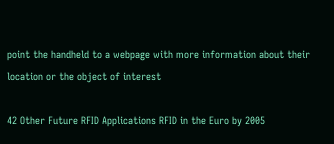point the handheld to a webpage with more information about their location or the object of interest

42 Other Future RFID Applications RFID in the Euro by 2005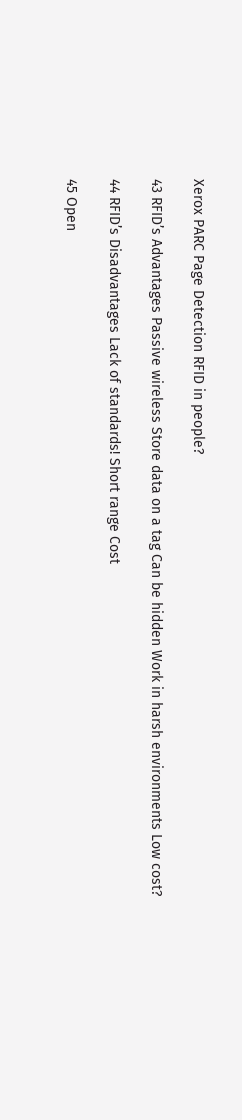Xerox PARC Page Detection RFID in people?

43 RFID’s Advantages Passive wireless Store data on a tag Can be hidden Work in harsh environments Low cost?

44 RFID’s Disadvantages Lack of standards! Short range Cost

45 Open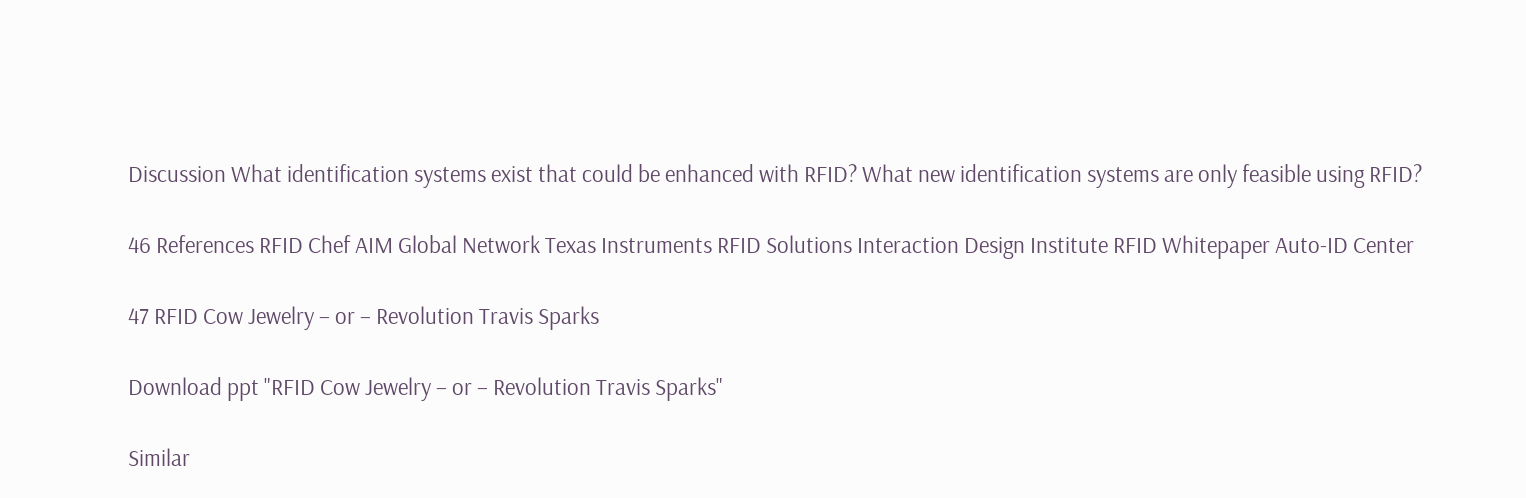Discussion What identification systems exist that could be enhanced with RFID? What new identification systems are only feasible using RFID?

46 References RFID Chef AIM Global Network Texas Instruments RFID Solutions Interaction Design Institute RFID Whitepaper Auto-ID Center

47 RFID Cow Jewelry – or – Revolution Travis Sparks

Download ppt "RFID Cow Jewelry – or – Revolution Travis Sparks"

Similar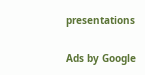presentations

Ads by Google